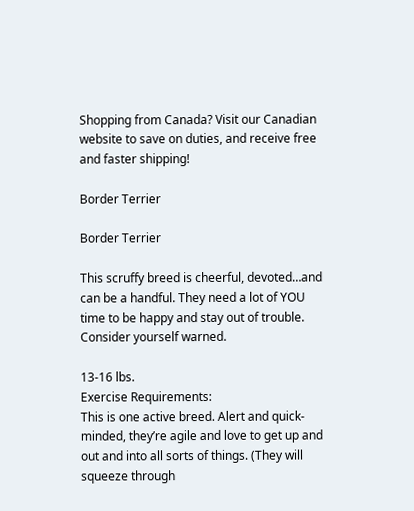Shopping from Canada? Visit our Canadian website to save on duties, and receive free and faster shipping!

Border Terrier

Border Terrier

This scruffy breed is cheerful, devoted…and can be a handful. They need a lot of YOU time to be happy and stay out of trouble. Consider yourself warned.

13-16 lbs.
Exercise Requirements:
This is one active breed. Alert and quick-minded, they’re agile and love to get up and out and into all sorts of things. (They will squeeze through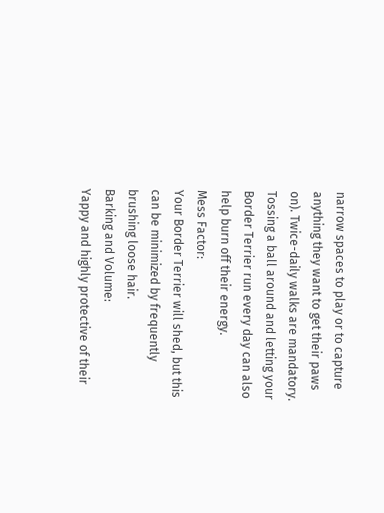narrow spaces to play or to capture anything they want to get their paws on). Twice-daily walks are mandatory. Tossing a ball around and letting your Border Terrier run every day can also help burn off their energy.
Mess Factor:
Your Border Terrier will shed, but this can be minimized by frequently brushing loose hair.
Barking and Volume:
Yappy and highly protective of their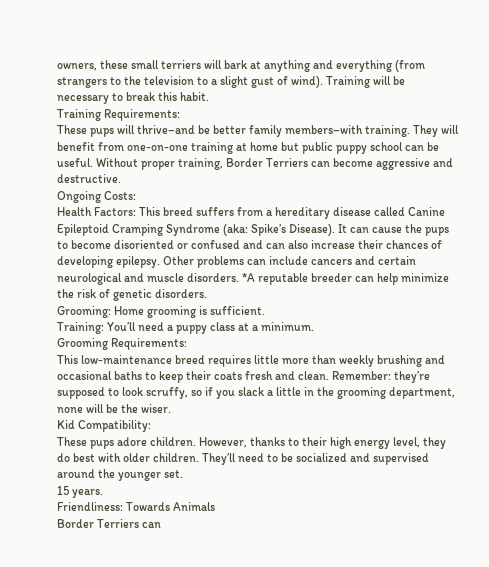owners, these small terriers will bark at anything and everything (from strangers to the television to a slight gust of wind). Training will be necessary to break this habit.
Training Requirements:
These pups will thrive–and be better family members–with training. They will benefit from one-on-one training at home but public puppy school can be useful. Without proper training, Border Terriers can become aggressive and destructive.
Ongoing Costs:
Health Factors: This breed suffers from a hereditary disease called Canine Epileptoid Cramping Syndrome (aka: Spike’s Disease). It can cause the pups to become disoriented or confused and can also increase their chances of developing epilepsy. Other problems can include cancers and certain neurological and muscle disorders. *A reputable breeder can help minimize the risk of genetic disorders.
Grooming: Home grooming is sufficient.
Training: You’ll need a puppy class at a minimum.
Grooming Requirements:
This low-maintenance breed requires little more than weekly brushing and occasional baths to keep their coats fresh and clean. Remember: they’re supposed to look scruffy, so if you slack a little in the grooming department, none will be the wiser.
Kid Compatibility:
These pups adore children. However, thanks to their high energy level, they do best with older children. They’ll need to be socialized and supervised around the younger set.
15 years.
Friendliness: Towards Animals
Border Terriers can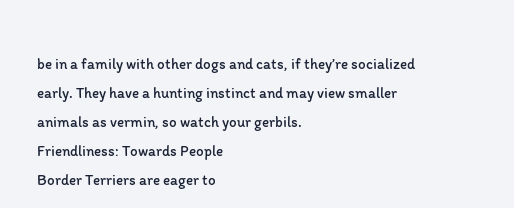be in a family with other dogs and cats, if they’re socialized early. They have a hunting instinct and may view smaller animals as vermin, so watch your gerbils.
Friendliness: Towards People
Border Terriers are eager to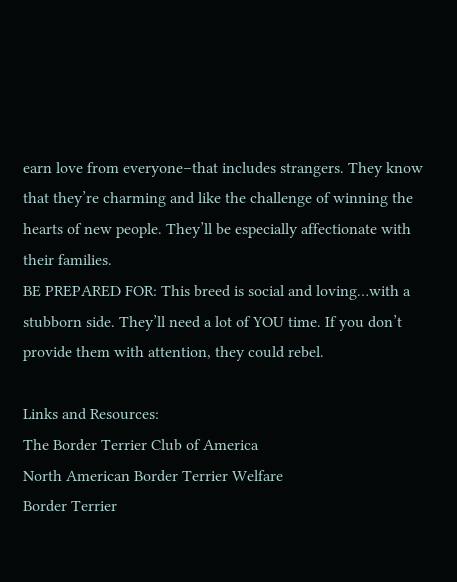earn love from everyone–that includes strangers. They know that they’re charming and like the challenge of winning the hearts of new people. They’ll be especially affectionate with their families.
BE PREPARED FOR: This breed is social and loving…with a stubborn side. They’ll need a lot of YOU time. If you don’t provide them with attention, they could rebel.

Links and Resources:
The Border Terrier Club of America
North American Border Terrier Welfare
Border Terrier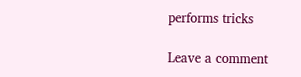performs tricks

Leave a comment